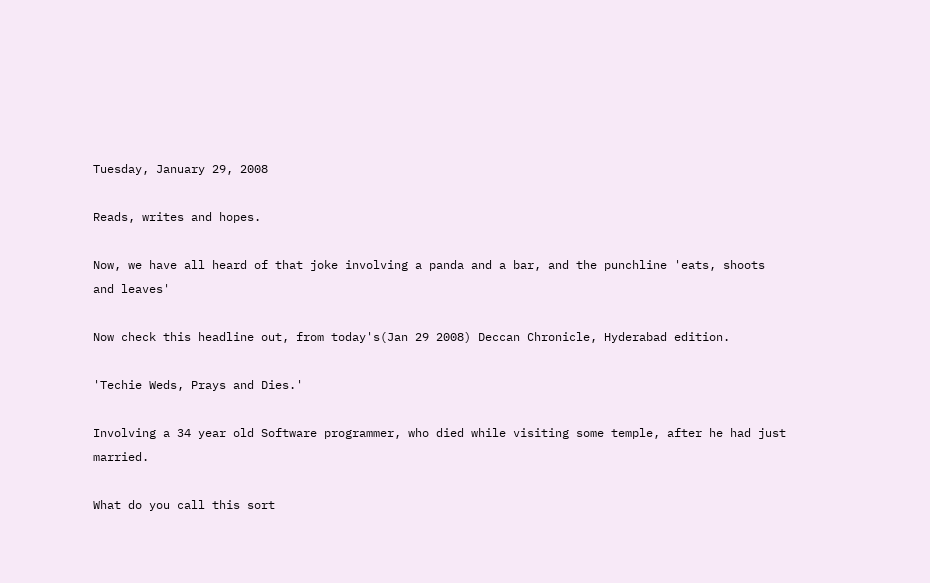Tuesday, January 29, 2008

Reads, writes and hopes.

Now, we have all heard of that joke involving a panda and a bar, and the punchline 'eats, shoots and leaves'

Now check this headline out, from today's(Jan 29 2008) Deccan Chronicle, Hyderabad edition.

'Techie Weds, Prays and Dies.'

Involving a 34 year old Software programmer, who died while visiting some temple, after he had just married.

What do you call this sort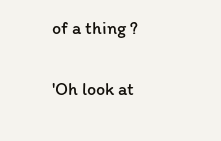of a thing ?

'Oh look at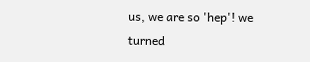us, we are so 'hep'! we turned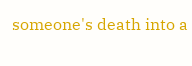someone's death into a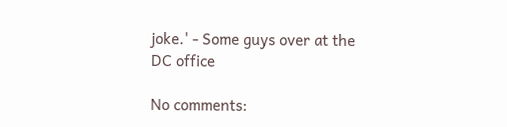joke.' - Some guys over at the DC office

No comments: